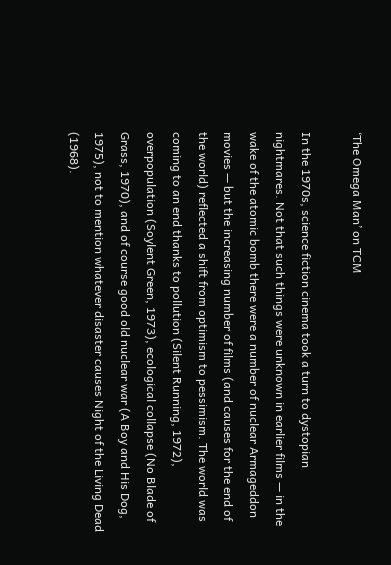‘The Omega Man’ on TCM

In the 1970s, science fiction cinema took a turn to dystopian nightmares. Not that such things were unknown in earlier films — in the wake of the atomic bomb there were a number of nuclear Armageddon movies — but the increasing number of films (and causes for the end of the world) reflected a shift from optimism to pessimism. The world was coming to an end thanks to pollution (Silent Running, 1972), overpopulation (Soylent Green, 1973), ecological collapse (No Blade of Grass, 1970), and of course good old nuclear war (A Boy and His Dog, 1975), not to mention whatever disaster causes Night of the Living Dead (1968).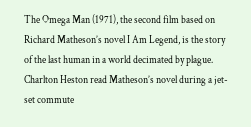The Omega Man (1971), the second film based on Richard Matheson’s novel I Am Legend, is the story of the last human in a world decimated by plague. Charlton Heston read Matheson’s novel during a jet-set commute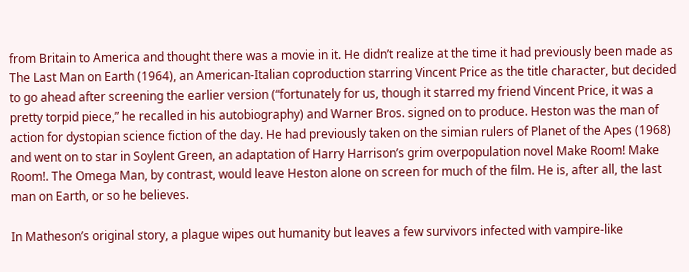from Britain to America and thought there was a movie in it. He didn’t realize at the time it had previously been made as The Last Man on Earth (1964), an American-Italian coproduction starring Vincent Price as the title character, but decided to go ahead after screening the earlier version (“fortunately for us, though it starred my friend Vincent Price, it was a pretty torpid piece,” he recalled in his autobiography) and Warner Bros. signed on to produce. Heston was the man of action for dystopian science fiction of the day. He had previously taken on the simian rulers of Planet of the Apes (1968) and went on to star in Soylent Green, an adaptation of Harry Harrison’s grim overpopulation novel Make Room! Make Room!. The Omega Man, by contrast, would leave Heston alone on screen for much of the film. He is, after all, the last man on Earth, or so he believes.

In Matheson’s original story, a plague wipes out humanity but leaves a few survivors infected with vampire-like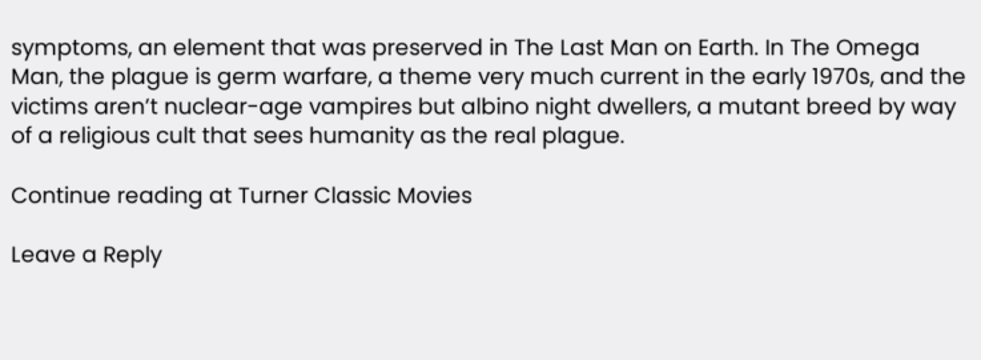symptoms, an element that was preserved in The Last Man on Earth. In The Omega Man, the plague is germ warfare, a theme very much current in the early 1970s, and the victims aren’t nuclear-age vampires but albino night dwellers, a mutant breed by way of a religious cult that sees humanity as the real plague.

Continue reading at Turner Classic Movies

Leave a Reply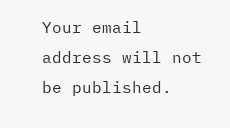Your email address will not be published.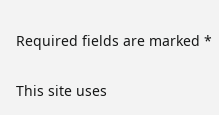Required fields are marked *

This site uses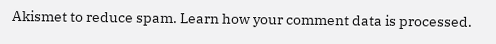Akismet to reduce spam. Learn how your comment data is processed.